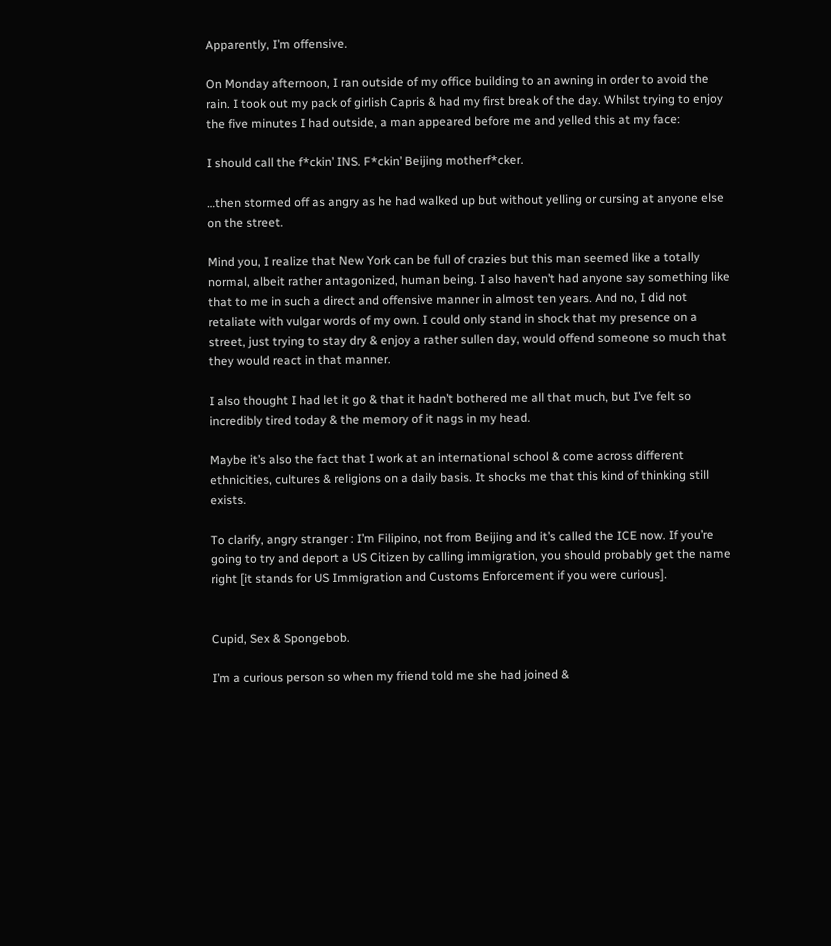Apparently, I’m offensive.

On Monday afternoon, I ran outside of my office building to an awning in order to avoid the rain. I took out my pack of girlish Capris & had my first break of the day. Whilst trying to enjoy the five minutes I had outside, a man appeared before me and yelled this at my face:

I should call the f*ckin’ INS. F*ckin’ Beijing motherf*cker.

…then stormed off as angry as he had walked up but without yelling or cursing at anyone else on the street.

Mind you, I realize that New York can be full of crazies but this man seemed like a totally normal, albeit rather antagonized, human being. I also haven’t had anyone say something like that to me in such a direct and offensive manner in almost ten years. And no, I did not retaliate with vulgar words of my own. I could only stand in shock that my presence on a street, just trying to stay dry & enjoy a rather sullen day, would offend someone so much that they would react in that manner.

I also thought I had let it go & that it hadn’t bothered me all that much, but I’ve felt so incredibly tired today & the memory of it nags in my head.

Maybe it’s also the fact that I work at an international school & come across different ethnicities, cultures & religions on a daily basis. It shocks me that this kind of thinking still exists.

To clarify, angry stranger : I’m Filipino, not from Beijing and it’s called the ICE now. If you’re going to try and deport a US Citizen by calling immigration, you should probably get the name right [it stands for US Immigration and Customs Enforcement if you were curious].


Cupid, Sex & Spongebob.

I’m a curious person so when my friend told me she had joined &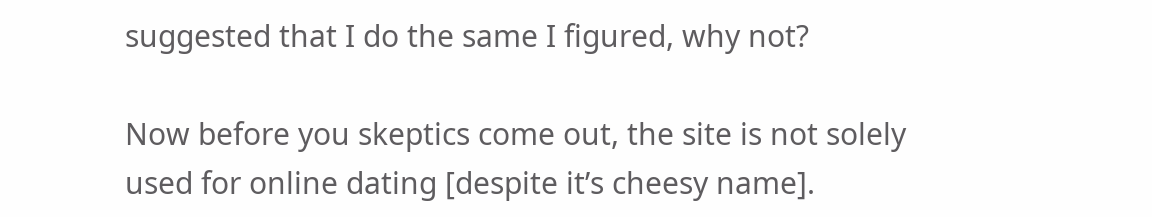suggested that I do the same I figured, why not?

Now before you skeptics come out, the site is not solely used for online dating [despite it’s cheesy name].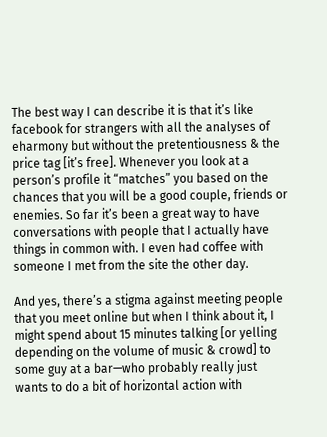The best way I can describe it is that it’s like facebook for strangers with all the analyses of eharmony but without the pretentiousness & the price tag [it’s free]. Whenever you look at a person’s profile it “matches” you based on the chances that you will be a good couple, friends or enemies. So far it’s been a great way to have conversations with people that I actually have things in common with. I even had coffee with someone I met from the site the other day.

And yes, there’s a stigma against meeting people that you meet online but when I think about it, I might spend about 15 minutes talking [or yelling depending on the volume of music & crowd] to some guy at a bar—who probably really just wants to do a bit of horizontal action with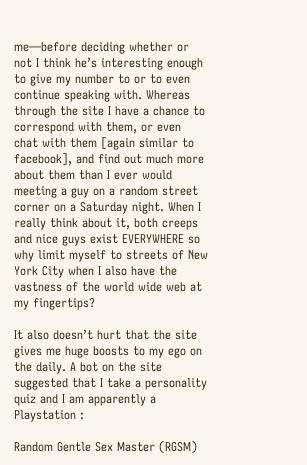me—before deciding whether or not I think he’s interesting enough to give my number to or to even continue speaking with. Whereas through the site I have a chance to correspond with them, or even chat with them [again similar to facebook], and find out much more about them than I ever would meeting a guy on a random street corner on a Saturday night. When I really think about it, both creeps and nice guys exist EVERYWHERE so why limit myself to streets of New York City when I also have the vastness of the world wide web at my fingertips?

It also doesn’t hurt that the site gives me huge boosts to my ego on the daily. A bot on the site suggested that I take a personality quiz and I am apparently a Playstation :

Random Gentle Sex Master (RGSM)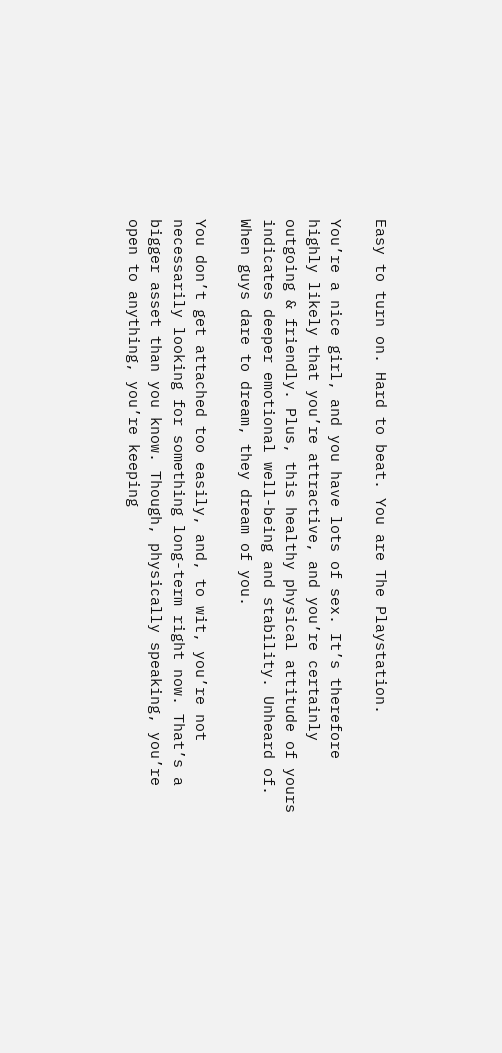Easy to turn on. Hard to beat. You are The Playstation.

You’re a nice girl, and you have lots of sex. It’s therefore highly likely that you’re attractive, and you’re certainly outgoing & friendly. Plus, this healthy physical attitude of yours indicates deeper emotional well-being and stability. Unheard of. When guys dare to dream, they dream of you.

You don’t get attached too easily, and, to wit, you’re not necessarily looking for something long-term right now. That’s a bigger asset than you know. Though, physically speaking, you’re open to anything, you’re keeping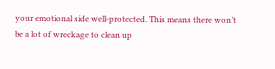your emotional side well-protected. This means there won’t be a lot of wreckage to clean up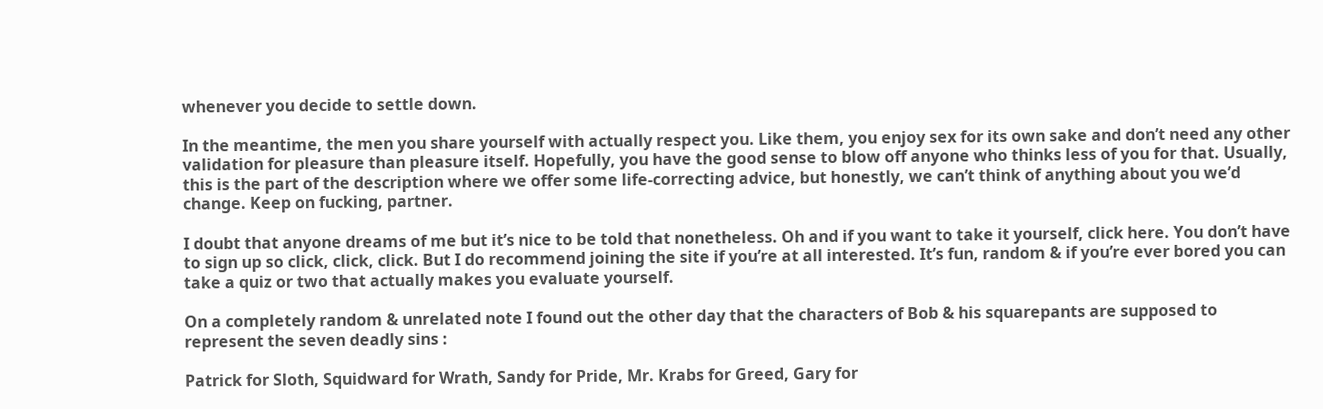whenever you decide to settle down.

In the meantime, the men you share yourself with actually respect you. Like them, you enjoy sex for its own sake and don’t need any other validation for pleasure than pleasure itself. Hopefully, you have the good sense to blow off anyone who thinks less of you for that. Usually, this is the part of the description where we offer some life-correcting advice, but honestly, we can’t think of anything about you we’d change. Keep on fucking, partner.

I doubt that anyone dreams of me but it’s nice to be told that nonetheless. Oh and if you want to take it yourself, click here. You don’t have to sign up so click, click, click. But I do recommend joining the site if you’re at all interested. It’s fun, random & if you’re ever bored you can take a quiz or two that actually makes you evaluate yourself.

On a completely random & unrelated note I found out the other day that the characters of Bob & his squarepants are supposed to represent the seven deadly sins :

Patrick for Sloth, Squidward for Wrath, Sandy for Pride, Mr. Krabs for Greed, Gary for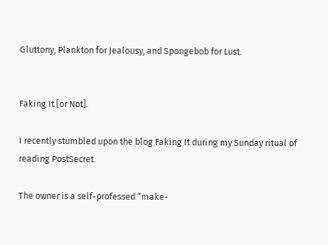Gluttony, Plankton for Jealousy, and Spongebob for Lust.


Faking It [or Not].

I recently stumbled upon the blog Faking It during my Sunday ritual of reading PostSecret.

The owner is a self-professed “make-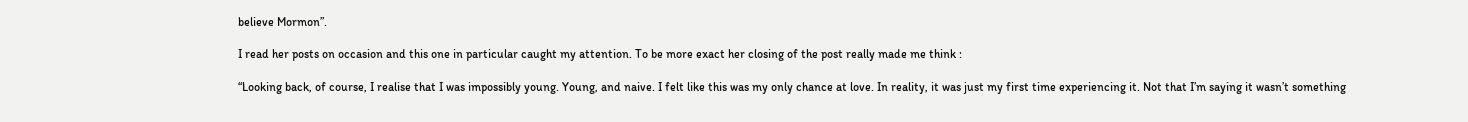believe Mormon”.

I read her posts on occasion and this one in particular caught my attention. To be more exact her closing of the post really made me think :

“Looking back, of course, I realise that I was impossibly young. Young, and naive. I felt like this was my only chance at love. In reality, it was just my first time experiencing it. Not that I’m saying it wasn’t something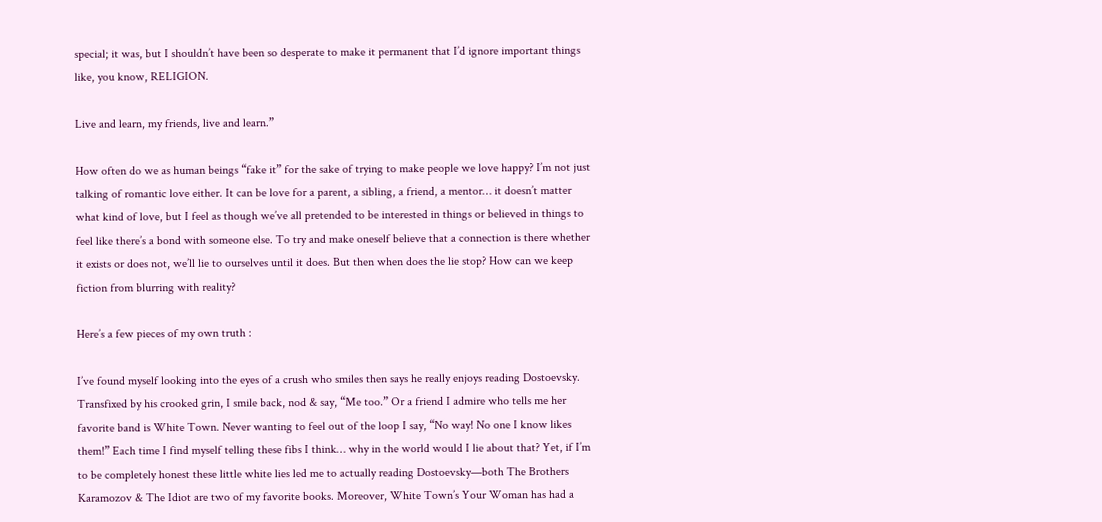special; it was, but I shouldn’t have been so desperate to make it permanent that I’d ignore important things like, you know, RELIGION.

Live and learn, my friends, live and learn.”

How often do we as human beings “fake it” for the sake of trying to make people we love happy? I’m not just talking of romantic love either. It can be love for a parent, a sibling, a friend, a mentor… it doesn’t matter what kind of love, but I feel as though we’ve all pretended to be interested in things or believed in things to feel like there’s a bond with someone else. To try and make oneself believe that a connection is there whether it exists or does not, we’ll lie to ourselves until it does. But then when does the lie stop? How can we keep fiction from blurring with reality?

Here’s a few pieces of my own truth :

I’ve found myself looking into the eyes of a crush who smiles then says he really enjoys reading Dostoevsky. Transfixed by his crooked grin, I smile back, nod & say, “Me too.” Or a friend I admire who tells me her favorite band is White Town. Never wanting to feel out of the loop I say, “No way! No one I know likes them!” Each time I find myself telling these fibs I think… why in the world would I lie about that? Yet, if I’m to be completely honest these little white lies led me to actually reading Dostoevsky—both The Brothers Karamozov & The Idiot are two of my favorite books. Moreover, White Town’s Your Woman has had a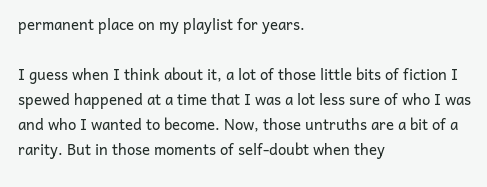permanent place on my playlist for years.

I guess when I think about it, a lot of those little bits of fiction I spewed happened at a time that I was a lot less sure of who I was and who I wanted to become. Now, those untruths are a bit of a rarity. But in those moments of self-doubt when they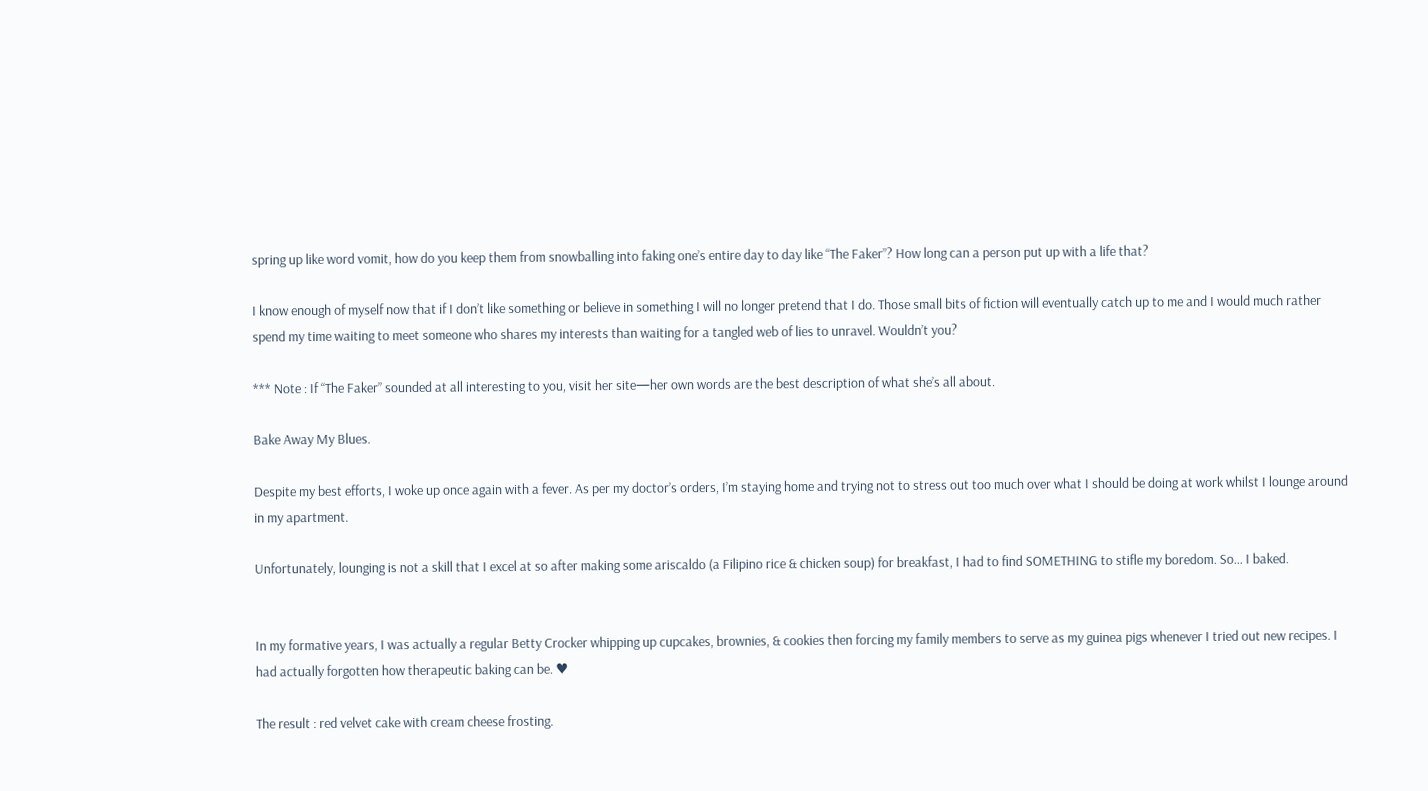spring up like word vomit, how do you keep them from snowballing into faking one’s entire day to day like “The Faker”? How long can a person put up with a life that?

I know enough of myself now that if I don’t like something or believe in something I will no longer pretend that I do. Those small bits of fiction will eventually catch up to me and I would much rather spend my time waiting to meet someone who shares my interests than waiting for a tangled web of lies to unravel. Wouldn’t you?

*** Note : If “The Faker” sounded at all interesting to you, visit her site—her own words are the best description of what she’s all about.

Bake Away My Blues.

Despite my best efforts, I woke up once again with a fever. As per my doctor’s orders, I’m staying home and trying not to stress out too much over what I should be doing at work whilst I lounge around in my apartment.

Unfortunately, lounging is not a skill that I excel at so after making some ariscaldo (a Filipino rice & chicken soup) for breakfast, I had to find SOMETHING to stifle my boredom. So… I baked.


In my formative years, I was actually a regular Betty Crocker whipping up cupcakes, brownies, & cookies then forcing my family members to serve as my guinea pigs whenever I tried out new recipes. I had actually forgotten how therapeutic baking can be. ♥

The result : red velvet cake with cream cheese frosting.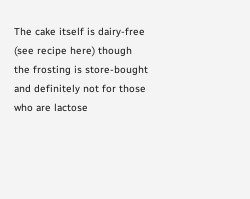The cake itself is dairy-free (see recipe here) though the frosting is store-bought and definitely not for those who are lactose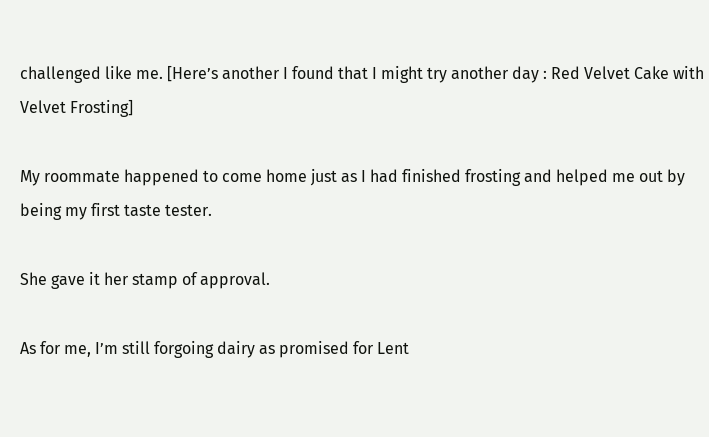challenged like me. [Here’s another I found that I might try another day : Red Velvet Cake with Velvet Frosting]

My roommate happened to come home just as I had finished frosting and helped me out by being my first taste tester.

She gave it her stamp of approval.

As for me, I’m still forgoing dairy as promised for Lent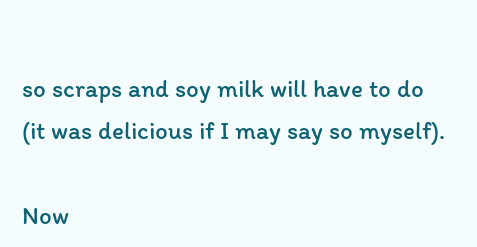so scraps and soy milk will have to do (it was delicious if I may say so myself).

Now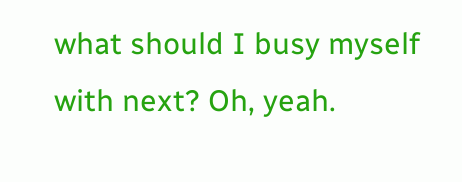what should I busy myself with next? Oh, yeah.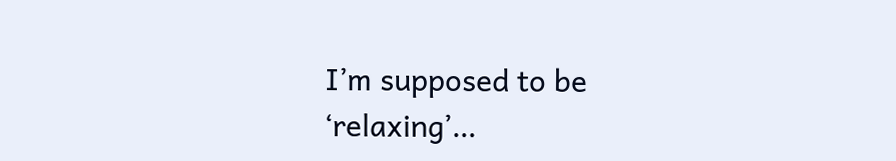I’m supposed to be ‘relaxing’…